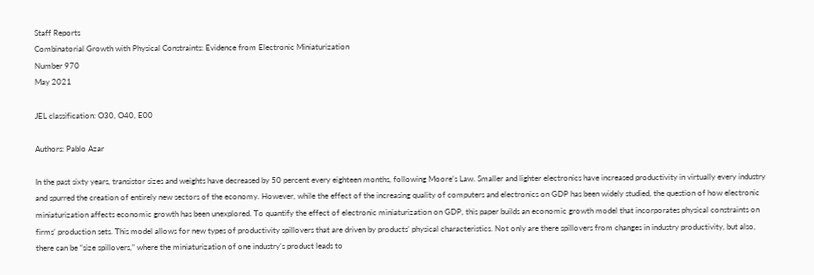Staff Reports
Combinatorial Growth with Physical Constraints: Evidence from Electronic Miniaturization
Number 970
May 2021

JEL classification: O30, O40, E00

Authors: Pablo Azar

In the past sixty years, transistor sizes and weights have decreased by 50 percent every eighteen months, following Moore’s Law. Smaller and lighter electronics have increased productivity in virtually every industry and spurred the creation of entirely new sectors of the economy. However, while the effect of the increasing quality of computers and electronics on GDP has been widely studied, the question of how electronic miniaturization affects economic growth has been unexplored. To quantify the effect of electronic miniaturization on GDP, this paper builds an economic growth model that incorporates physical constraints on firms’ production sets. This model allows for new types of productivity spillovers that are driven by products’ physical characteristics. Not only are there spillovers from changes in industry productivity, but also, there can be “size spillovers,” where the miniaturization of one industry’s product leads to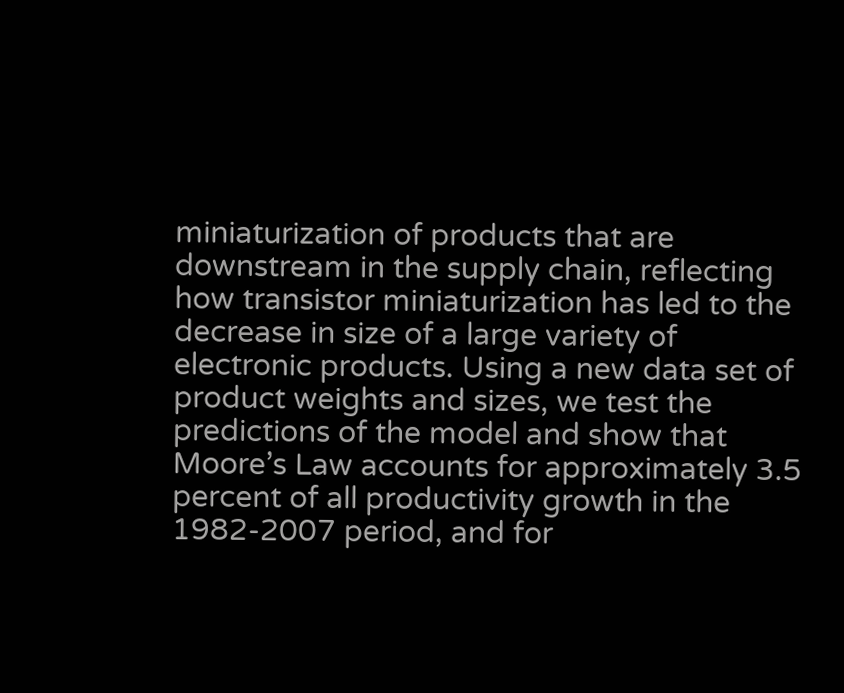miniaturization of products that are downstream in the supply chain, reflecting how transistor miniaturization has led to the decrease in size of a large variety of electronic products. Using a new data set of product weights and sizes, we test the predictions of the model and show that Moore’s Law accounts for approximately 3.5 percent of all productivity growth in the 1982-2007 period, and for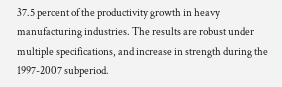37.5 percent of the productivity growth in heavy manufacturing industries. The results are robust under multiple specifications, and increase in strength during the 1997-2007 subperiod.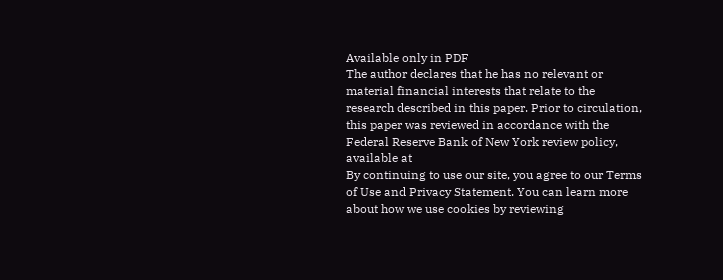Available only in PDF
The author declares that he has no relevant or material financial interests that relate to the research described in this paper. Prior to circulation, this paper was reviewed in accordance with the Federal Reserve Bank of New York review policy, available at
By continuing to use our site, you agree to our Terms of Use and Privacy Statement. You can learn more about how we use cookies by reviewing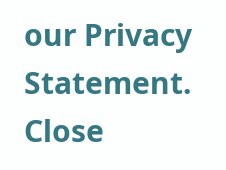our Privacy Statement.   Close